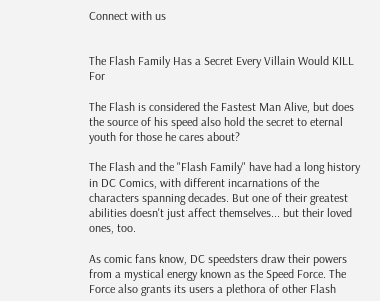Connect with us


The Flash Family Has a Secret Every Villain Would KILL For

The Flash is considered the Fastest Man Alive, but does the source of his speed also hold the secret to eternal youth for those he cares about?

The Flash and the "Flash Family" have had a long history in DC Comics, with different incarnations of the characters spanning decades. But one of their greatest abilities doesn't just affect themselves... but their loved ones, too.

As comic fans know, DC speedsters draw their powers from a mystical energy known as the Speed Force. The Force also grants its users a plethora of other Flash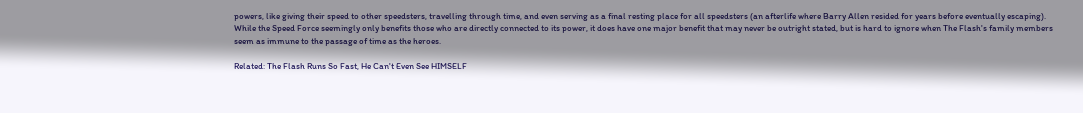powers, like giving their speed to other speedsters, travelling through time, and even serving as a final resting place for all speedsters (an afterlife where Barry Allen resided for years before eventually escaping). While the Speed Force seemingly only benefits those who are directly connected to its power, it does have one major benefit that may never be outright stated, but is hard to ignore when The Flash's family members seem as immune to the passage of time as the heroes.

Related: The Flash Runs So Fast, He Can't Even See HIMSELF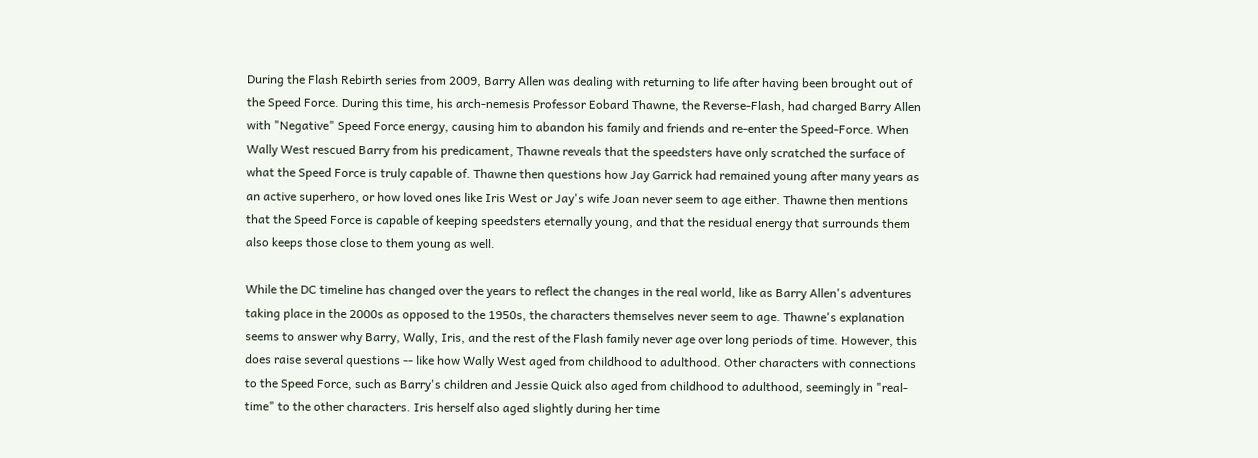During the Flash Rebirth series from 2009, Barry Allen was dealing with returning to life after having been brought out of the Speed Force. During this time, his arch-nemesis Professor Eobard Thawne, the Reverse-Flash, had charged Barry Allen with "Negative" Speed Force energy, causing him to abandon his family and friends and re-enter the Speed-Force. When Wally West rescued Barry from his predicament, Thawne reveals that the speedsters have only scratched the surface of what the Speed Force is truly capable of. Thawne then questions how Jay Garrick had remained young after many years as an active superhero, or how loved ones like Iris West or Jay's wife Joan never seem to age either. Thawne then mentions that the Speed Force is capable of keeping speedsters eternally young, and that the residual energy that surrounds them also keeps those close to them young as well.

While the DC timeline has changed over the years to reflect the changes in the real world, like as Barry Allen's adventures taking place in the 2000s as opposed to the 1950s, the characters themselves never seem to age. Thawne's explanation seems to answer why Barry, Wally, Iris, and the rest of the Flash family never age over long periods of time. However, this does raise several questions -- like how Wally West aged from childhood to adulthood. Other characters with connections to the Speed Force, such as Barry's children and Jessie Quick also aged from childhood to adulthood, seemingly in "real-time" to the other characters. Iris herself also aged slightly during her time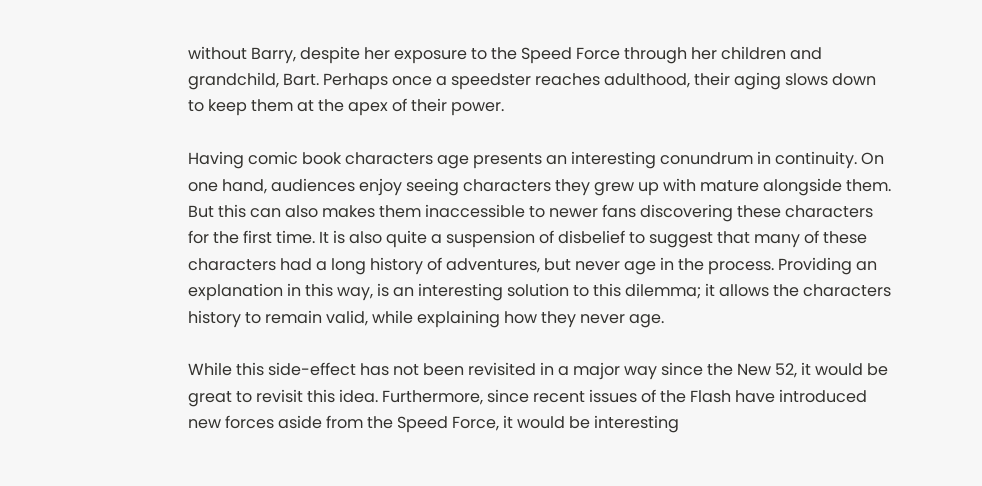without Barry, despite her exposure to the Speed Force through her children and grandchild, Bart. Perhaps once a speedster reaches adulthood, their aging slows down to keep them at the apex of their power.

Having comic book characters age presents an interesting conundrum in continuity. On one hand, audiences enjoy seeing characters they grew up with mature alongside them. But this can also makes them inaccessible to newer fans discovering these characters for the first time. It is also quite a suspension of disbelief to suggest that many of these characters had a long history of adventures, but never age in the process. Providing an explanation in this way, is an interesting solution to this dilemma; it allows the characters history to remain valid, while explaining how they never age.

While this side-effect has not been revisited in a major way since the New 52, it would be great to revisit this idea. Furthermore, since recent issues of the Flash have introduced new forces aside from the Speed Force, it would be interesting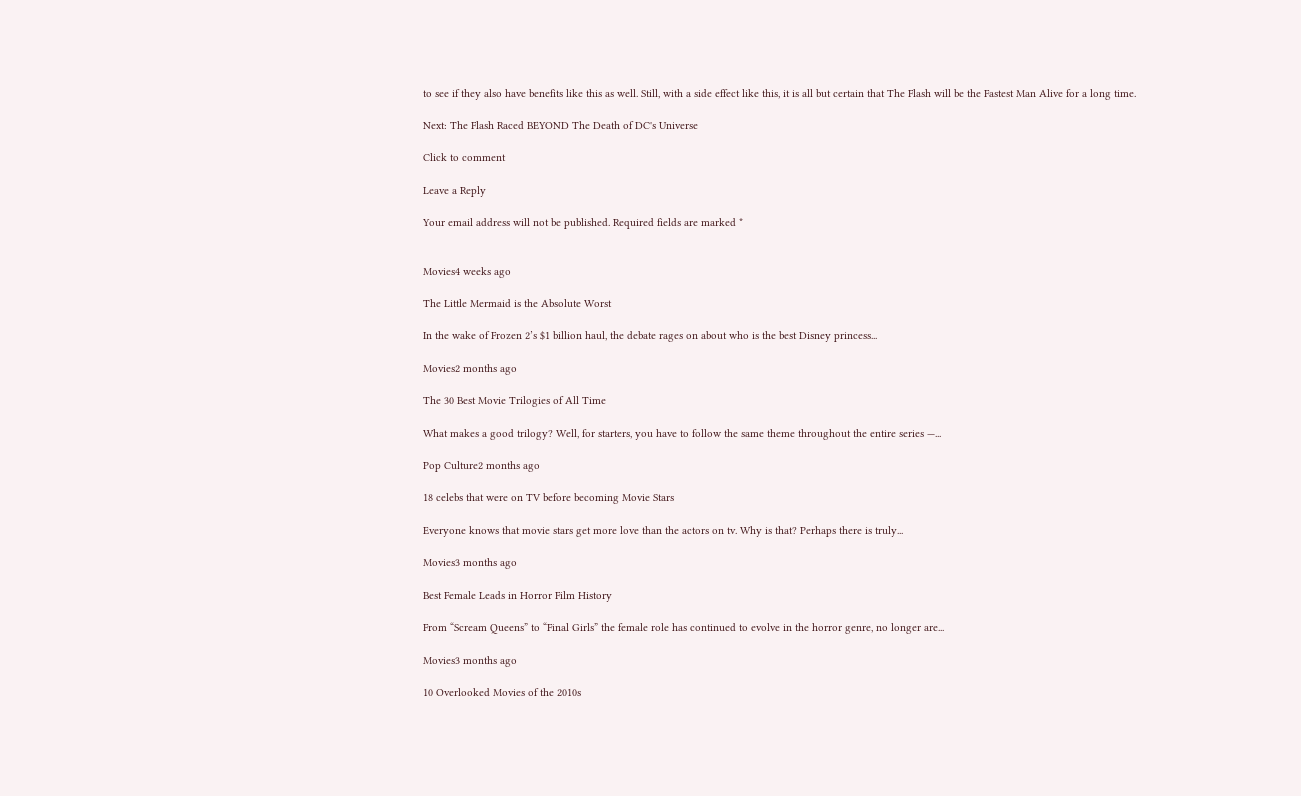to see if they also have benefits like this as well. Still, with a side effect like this, it is all but certain that The Flash will be the Fastest Man Alive for a long time.

Next: The Flash Raced BEYOND The Death of DC's Universe

Click to comment

Leave a Reply

Your email address will not be published. Required fields are marked *


Movies4 weeks ago

The Little Mermaid is the Absolute Worst

In the wake of Frozen 2’s $1 billion haul, the debate rages on about who is the best Disney princess...

Movies2 months ago

The 30 Best Movie Trilogies of All Time

What makes a good trilogy? Well, for starters, you have to follow the same theme throughout the entire series —...

Pop Culture2 months ago

18 celebs that were on TV before becoming Movie Stars

Everyone knows that movie stars get more love than the actors on tv. Why is that? Perhaps there is truly...

Movies3 months ago

Best Female Leads in Horror Film History

From “Scream Queens” to “Final Girls” the female role has continued to evolve in the horror genre, no longer are...

Movies3 months ago

10 Overlooked Movies of the 2010s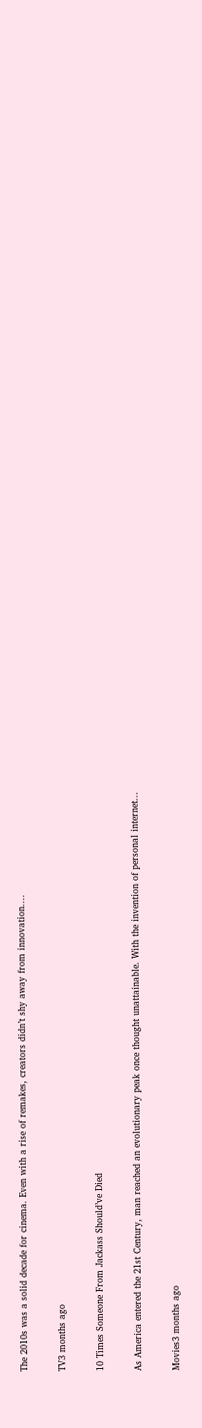The 2010s was a solid decade for cinema. Even with a rise of remakes, creators didn’t shy away from innovation....

TV3 months ago

10 Times Someone From Jackass Should’ve Died

As America entered the 21st Century, man reached an evolutionary peak once thought unattainable. With the invention of personal internet...

Movies3 months ago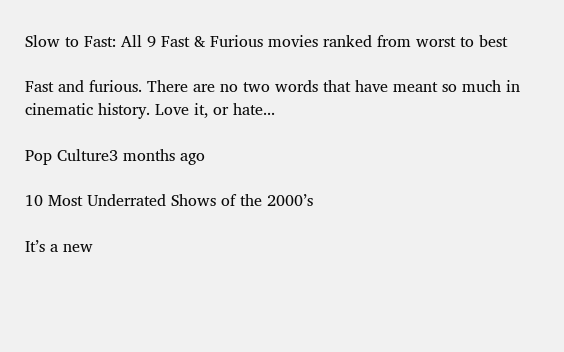Slow to Fast: All 9 Fast & Furious movies ranked from worst to best

Fast and furious. There are no two words that have meant so much in cinematic history. Love it, or hate...

Pop Culture3 months ago

10 Most Underrated Shows of the 2000’s

It’s a new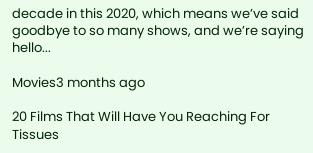decade in this 2020, which means we’ve said goodbye to so many shows, and we’re saying hello...

Movies3 months ago

20 Films That Will Have You Reaching For Tissues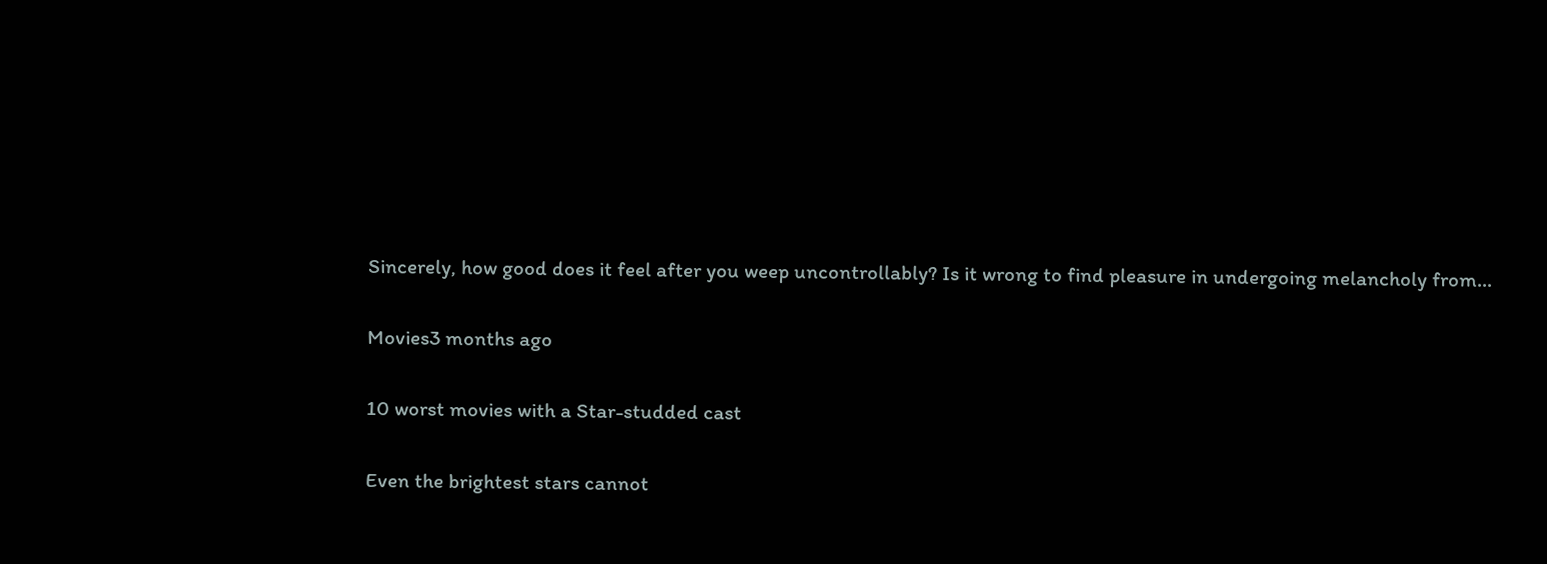Sincerely, how good does it feel after you weep uncontrollably? Is it wrong to find pleasure in undergoing melancholy from...

Movies3 months ago

10 worst movies with a Star-studded cast

Even the brightest stars cannot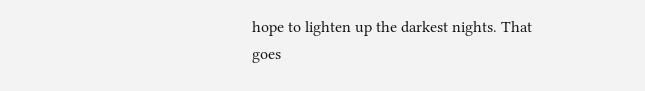hope to lighten up the darkest nights. That goes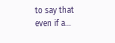to say that even if a...